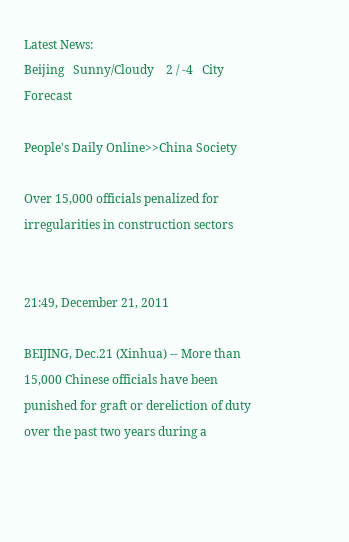Latest News:
Beijing   Sunny/Cloudy    2 / -4   City Forecast

People's Daily Online>>China Society

Over 15,000 officials penalized for irregularities in construction sectors


21:49, December 21, 2011

BEIJING, Dec.21 (Xinhua) -- More than 15,000 Chinese officials have been punished for graft or dereliction of duty over the past two years during a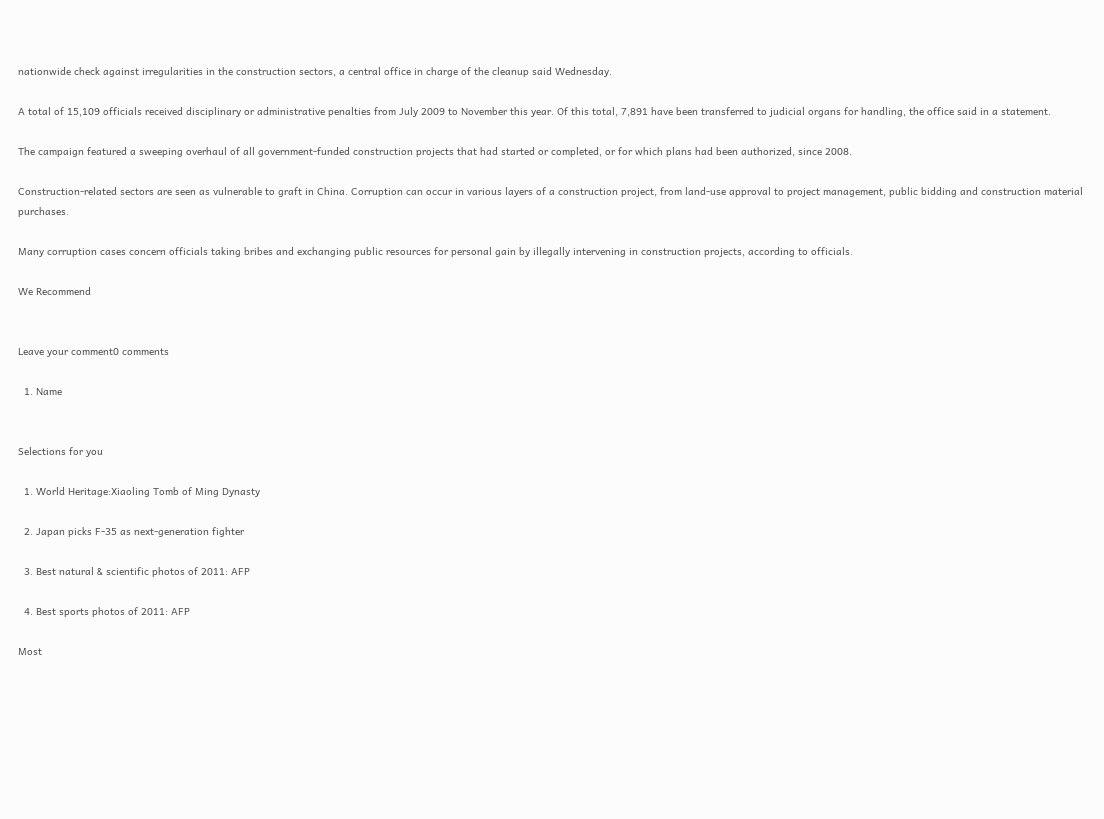nationwide check against irregularities in the construction sectors, a central office in charge of the cleanup said Wednesday.

A total of 15,109 officials received disciplinary or administrative penalties from July 2009 to November this year. Of this total, 7,891 have been transferred to judicial organs for handling, the office said in a statement.

The campaign featured a sweeping overhaul of all government-funded construction projects that had started or completed, or for which plans had been authorized, since 2008.

Construction-related sectors are seen as vulnerable to graft in China. Corruption can occur in various layers of a construction project, from land-use approval to project management, public bidding and construction material purchases.

Many corruption cases concern officials taking bribes and exchanging public resources for personal gain by illegally intervening in construction projects, according to officials.

We Recommend


Leave your comment0 comments

  1. Name


Selections for you

  1. World Heritage:Xiaoling Tomb of Ming Dynasty

  2. Japan picks F-35 as next-generation fighter

  3. Best natural & scientific photos of 2011: AFP

  4. Best sports photos of 2011: AFP

Most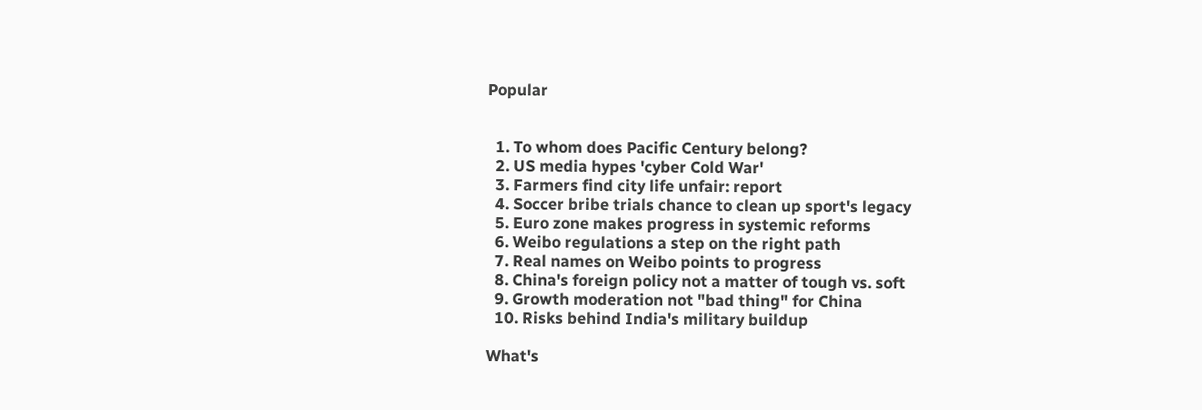Popular


  1. To whom does Pacific Century belong?
  2. US media hypes 'cyber Cold War'
  3. Farmers find city life unfair: report
  4. Soccer bribe trials chance to clean up sport's legacy
  5. Euro zone makes progress in systemic reforms
  6. Weibo regulations a step on the right path
  7. Real names on Weibo points to progress
  8. China's foreign policy not a matter of tough vs. soft
  9. Growth moderation not "bad thing" for China
  10. Risks behind India's military buildup

What's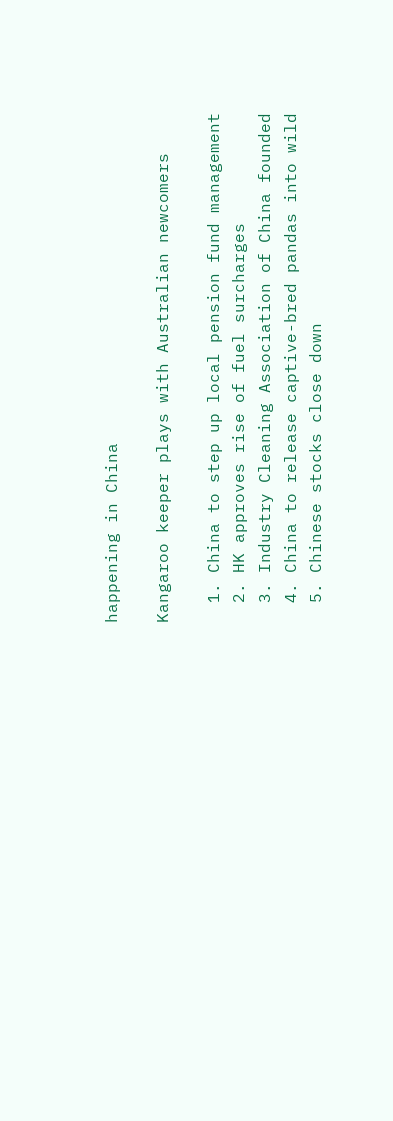happening in China

Kangaroo keeper plays with Australian newcomers

  1. China to step up local pension fund management
  2. HK approves rise of fuel surcharges
  3. Industry Cleaning Association of China founded
  4. China to release captive-bred pandas into wild
  5. Chinese stocks close down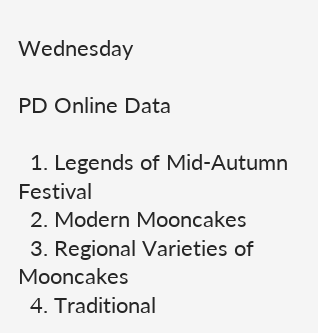Wednesday

PD Online Data

  1. Legends of Mid-Autumn Festival
  2. Modern Mooncakes
  3. Regional Varieties of Mooncakes
  4. Traditional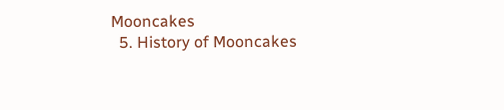Mooncakes
  5. History of Mooncakes